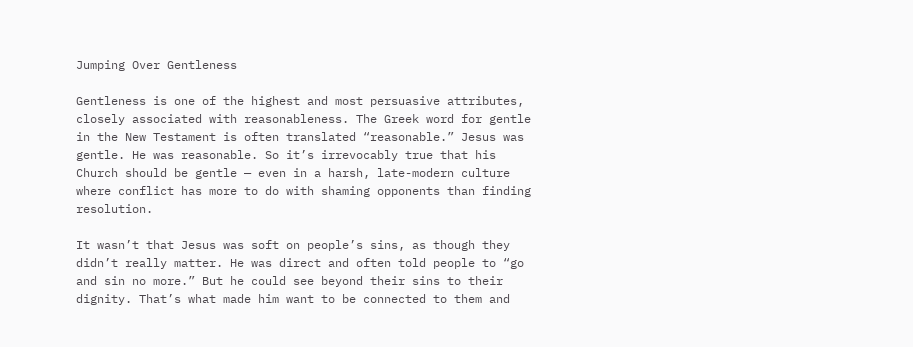Jumping Over Gentleness

Gentleness is one of the highest and most persuasive attributes, closely associated with reasonableness. The Greek word for gentle in the New Testament is often translated “reasonable.” Jesus was gentle. He was reasonable. So it’s irrevocably true that his Church should be gentle — even in a harsh, late-modern culture where conflict has more to do with shaming opponents than finding resolution.

It wasn’t that Jesus was soft on people’s sins, as though they didn’t really matter. He was direct and often told people to “go and sin no more.” But he could see beyond their sins to their dignity. That’s what made him want to be connected to them and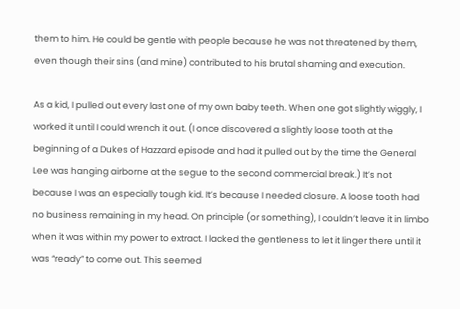them to him. He could be gentle with people because he was not threatened by them, even though their sins (and mine) contributed to his brutal shaming and execution.

As a kid, I pulled out every last one of my own baby teeth. When one got slightly wiggly, I worked it until I could wrench it out. (I once discovered a slightly loose tooth at the beginning of a Dukes of Hazzard episode and had it pulled out by the time the General Lee was hanging airborne at the segue to the second commercial break.) It’s not because I was an especially tough kid. It’s because I needed closure. A loose tooth had no business remaining in my head. On principle (or something), I couldn’t leave it in limbo when it was within my power to extract. I lacked the gentleness to let it linger there until it was “ready” to come out. This seemed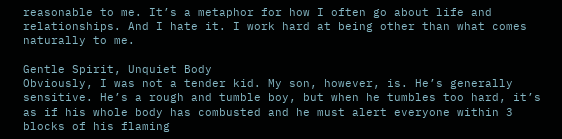reasonable to me. It’s a metaphor for how I often go about life and relationships. And I hate it. I work hard at being other than what comes naturally to me.

Gentle Spirit, Unquiet Body
Obviously, I was not a tender kid. My son, however, is. He’s generally sensitive. He’s a rough and tumble boy, but when he tumbles too hard, it’s as if his whole body has combusted and he must alert everyone within 3 blocks of his flaming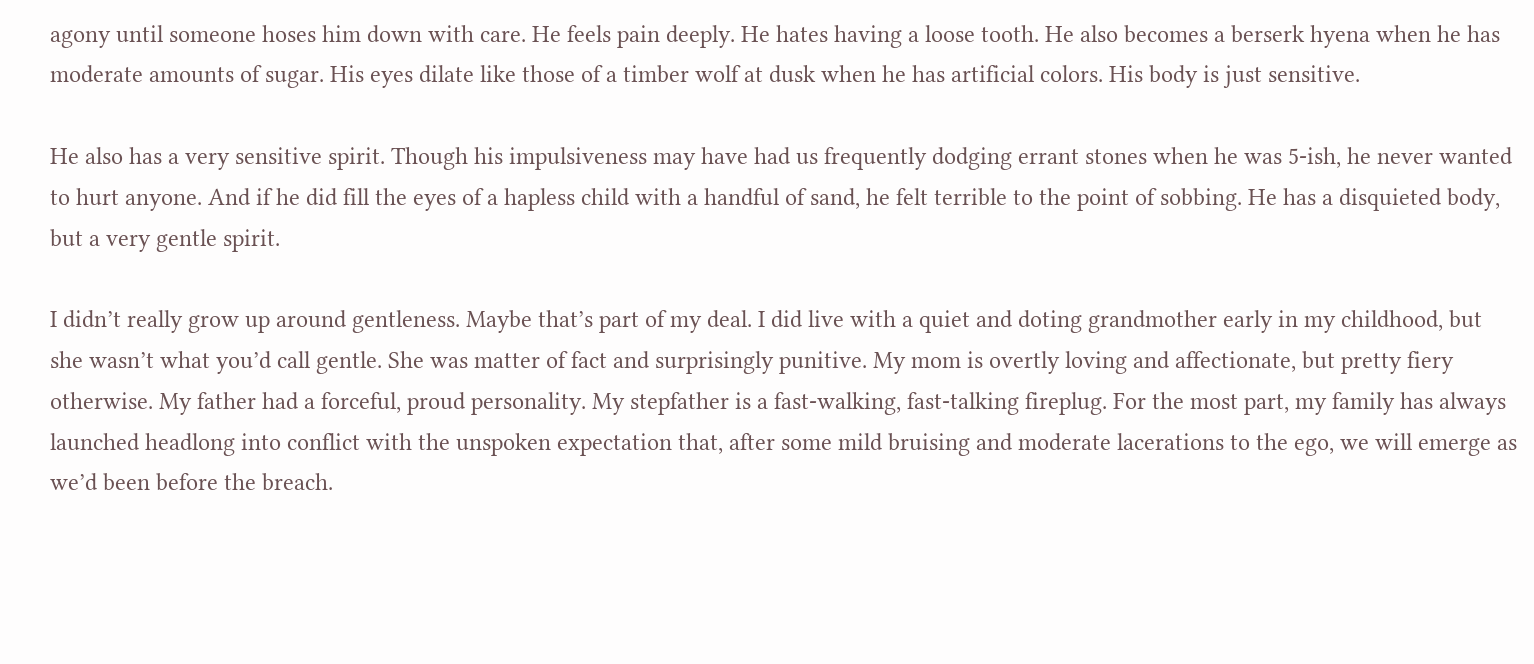agony until someone hoses him down with care. He feels pain deeply. He hates having a loose tooth. He also becomes a berserk hyena when he has moderate amounts of sugar. His eyes dilate like those of a timber wolf at dusk when he has artificial colors. His body is just sensitive.

He also has a very sensitive spirit. Though his impulsiveness may have had us frequently dodging errant stones when he was 5-ish, he never wanted to hurt anyone. And if he did fill the eyes of a hapless child with a handful of sand, he felt terrible to the point of sobbing. He has a disquieted body, but a very gentle spirit.

I didn’t really grow up around gentleness. Maybe that’s part of my deal. I did live with a quiet and doting grandmother early in my childhood, but she wasn’t what you’d call gentle. She was matter of fact and surprisingly punitive. My mom is overtly loving and affectionate, but pretty fiery otherwise. My father had a forceful, proud personality. My stepfather is a fast-walking, fast-talking fireplug. For the most part, my family has always launched headlong into conflict with the unspoken expectation that, after some mild bruising and moderate lacerations to the ego, we will emerge as we’d been before the breach.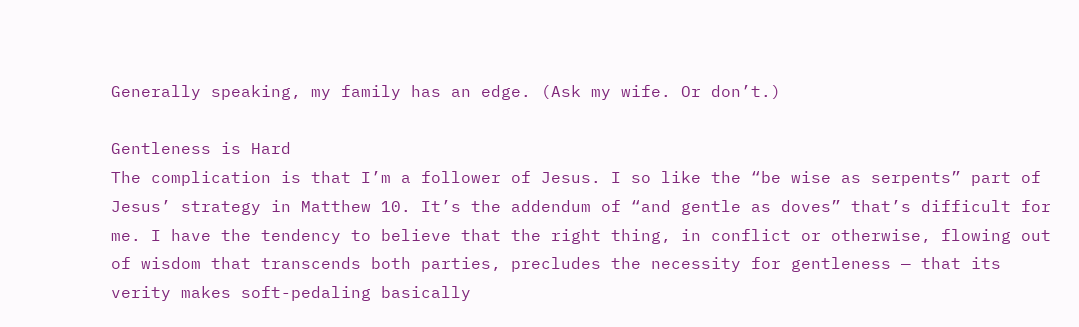Generally speaking, my family has an edge. (Ask my wife. Or don’t.)

Gentleness is Hard
The complication is that I’m a follower of Jesus. I so like the “be wise as serpents” part of Jesus’ strategy in Matthew 10. It’s the addendum of “and gentle as doves” that’s difficult for me. I have the tendency to believe that the right thing, in conflict or otherwise, flowing out of wisdom that transcends both parties, precludes the necessity for gentleness — that its verity makes soft-pedaling basically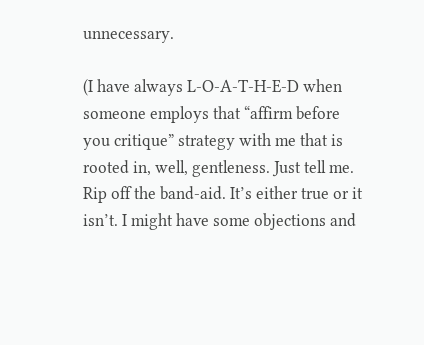unnecessary.

(I have always L-O-A-T-H-E-D when someone employs that “affirm before you critique” strategy with me that is rooted in, well, gentleness. Just tell me. Rip off the band-aid. It’s either true or it isn’t. I might have some objections and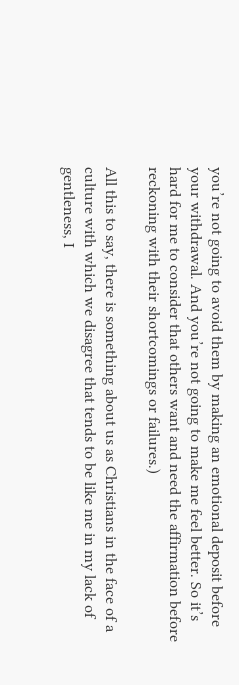you’re not going to avoid them by making an emotional deposit before your withdrawal. And you’re not going to make me feel better. So it’s hard for me to consider that others want and need the affirmation before reckoning with their shortcomings or failures.)

All this to say, there is something about us as Christians in the face of a culture with which we disagree that tends to be like me in my lack of gentleness, I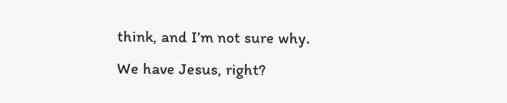think, and I’m not sure why. We have Jesus, right?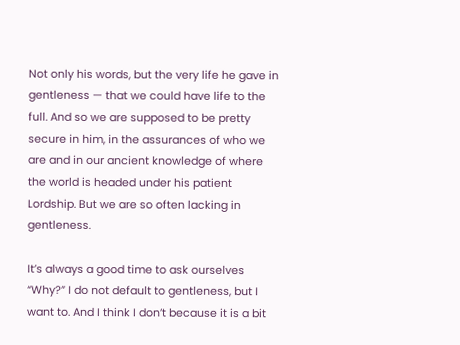Not only his words, but the very life he gave in gentleness — that we could have life to the full. And so we are supposed to be pretty secure in him, in the assurances of who we are and in our ancient knowledge of where the world is headed under his patient Lordship. But we are so often lacking in gentleness.

It’s always a good time to ask ourselves “Why?” I do not default to gentleness, but I want to. And I think I don’t because it is a bit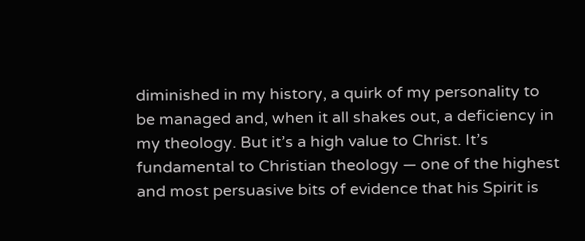diminished in my history, a quirk of my personality to be managed and, when it all shakes out, a deficiency in my theology. But it’s a high value to Christ. It’s fundamental to Christian theology — one of the highest and most persuasive bits of evidence that his Spirit is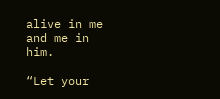alive in me and me in him.

“Let your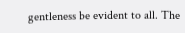gentleness be evident to all. The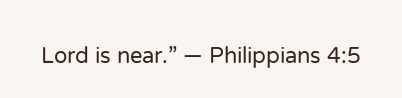Lord is near.” — Philippians 4:5